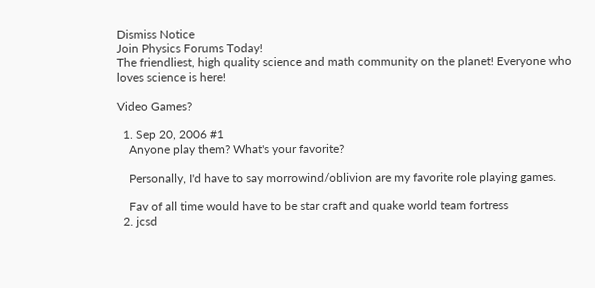Dismiss Notice
Join Physics Forums Today!
The friendliest, high quality science and math community on the planet! Everyone who loves science is here!

Video Games?

  1. Sep 20, 2006 #1
    Anyone play them? What's your favorite?

    Personally, I'd have to say morrowind/oblivion are my favorite role playing games.

    Fav of all time would have to be star craft and quake world team fortress
  2. jcsd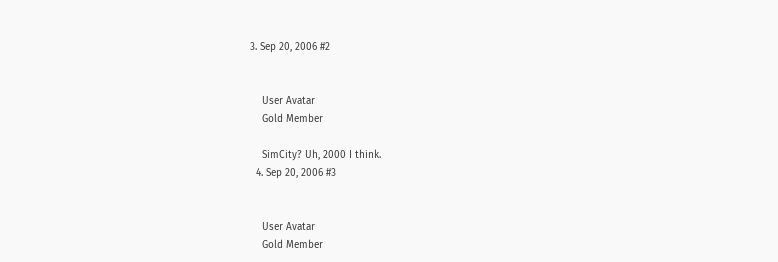3. Sep 20, 2006 #2


    User Avatar
    Gold Member

    SimCity? Uh, 2000 I think.
  4. Sep 20, 2006 #3


    User Avatar
    Gold Member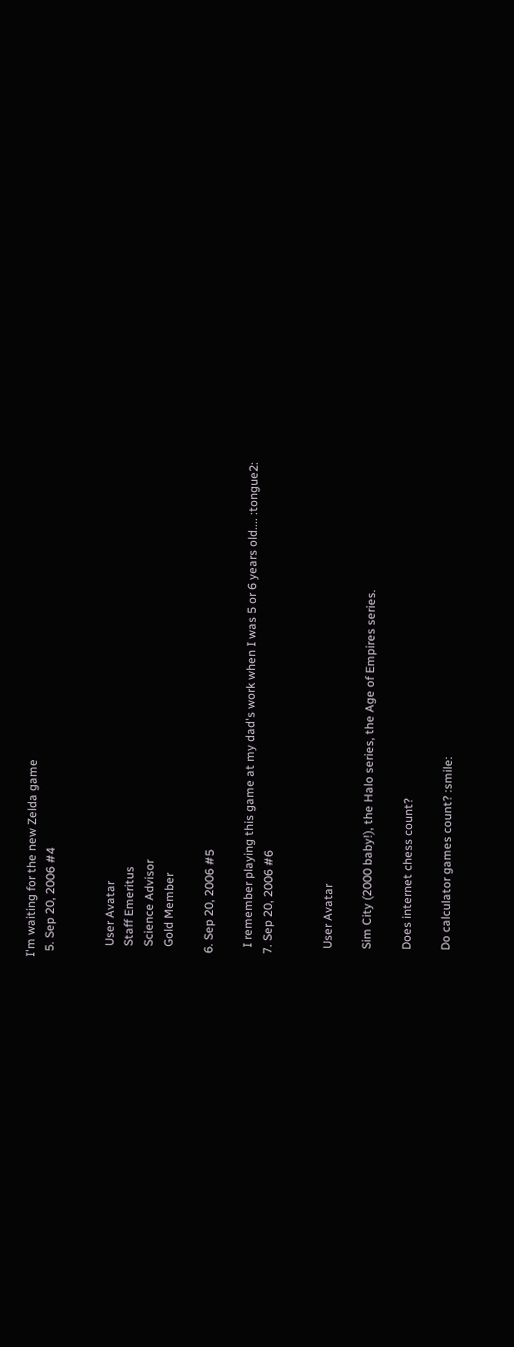I'm waiting for the new Zelda game
  5. Sep 20, 2006 #4


    User Avatar
    Staff Emeritus
    Science Advisor
    Gold Member

  6. Sep 20, 2006 #5

    I remember playing this game at my dad's work when I was 5 or 6 years old.... :tongue2:
  7. Sep 20, 2006 #6


    User Avatar

    Sim City (2000 baby!), the Halo series, the Age of Empires series.

    Does internet chess count?

    Do calculator games count? :smile: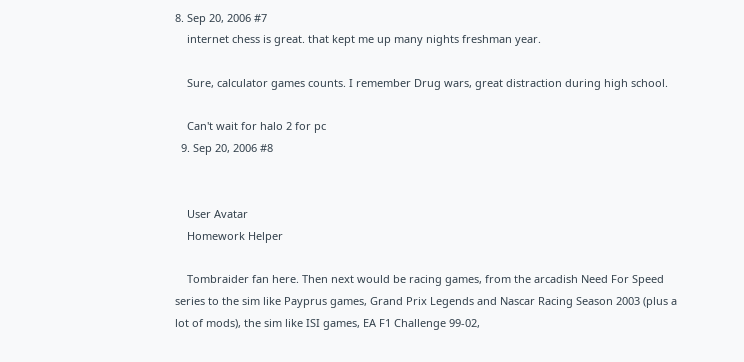8. Sep 20, 2006 #7
    internet chess is great. that kept me up many nights freshman year.

    Sure, calculator games counts. I remember Drug wars, great distraction during high school.

    Can't wait for halo 2 for pc
  9. Sep 20, 2006 #8


    User Avatar
    Homework Helper

    Tombraider fan here. Then next would be racing games, from the arcadish Need For Speed series to the sim like Payprus games, Grand Prix Legends and Nascar Racing Season 2003 (plus a lot of mods), the sim like ISI games, EA F1 Challenge 99-02,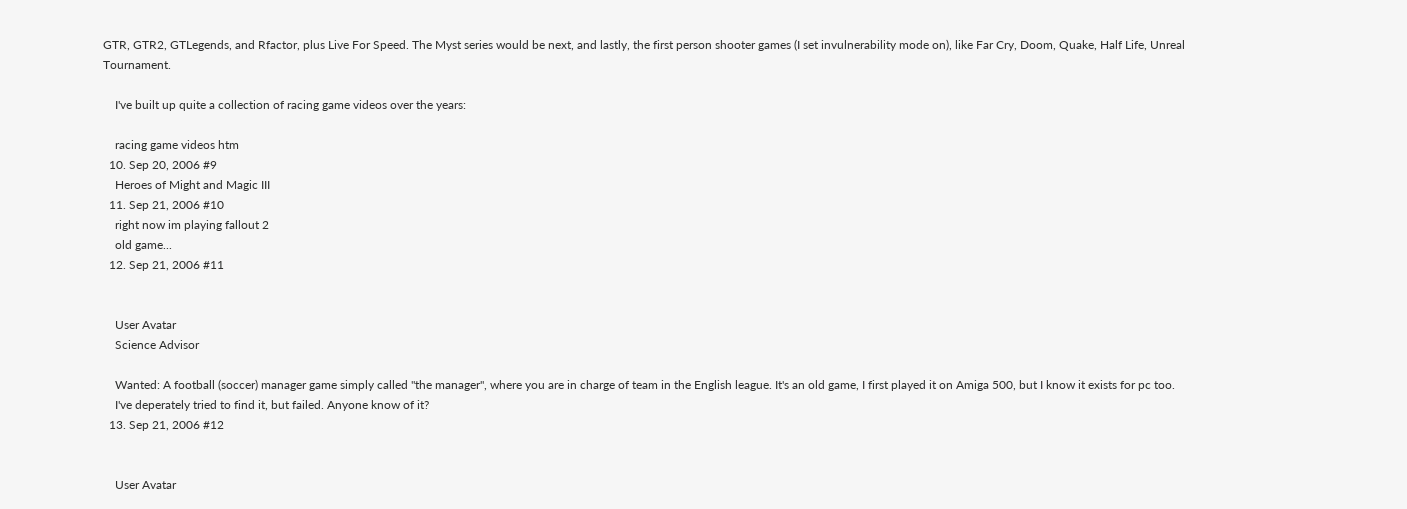GTR, GTR2, GTLegends, and Rfactor, plus Live For Speed. The Myst series would be next, and lastly, the first person shooter games (I set invulnerability mode on), like Far Cry, Doom, Quake, Half Life, Unreal Tournament.

    I've built up quite a collection of racing game videos over the years:

    racing game videos htm
  10. Sep 20, 2006 #9
    Heroes of Might and Magic III
  11. Sep 21, 2006 #10
    right now im playing fallout 2
    old game...
  12. Sep 21, 2006 #11


    User Avatar
    Science Advisor

    Wanted: A football (soccer) manager game simply called "the manager", where you are in charge of team in the English league. It's an old game, I first played it on Amiga 500, but I know it exists for pc too.
    I've deperately tried to find it, but failed. Anyone know of it?
  13. Sep 21, 2006 #12


    User Avatar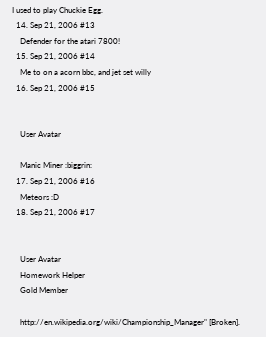I used to play Chuckie Egg.
  14. Sep 21, 2006 #13
    Defender for the atari 7800!
  15. Sep 21, 2006 #14
    Me to on a acorn bbc, and jet set willy
  16. Sep 21, 2006 #15


    User Avatar

    Manic Miner :biggrin:
  17. Sep 21, 2006 #16
    Meteors :D
  18. Sep 21, 2006 #17


    User Avatar
    Homework Helper
    Gold Member

    http://en.wikipedia.org/wiki/Championship_Manager" [Broken].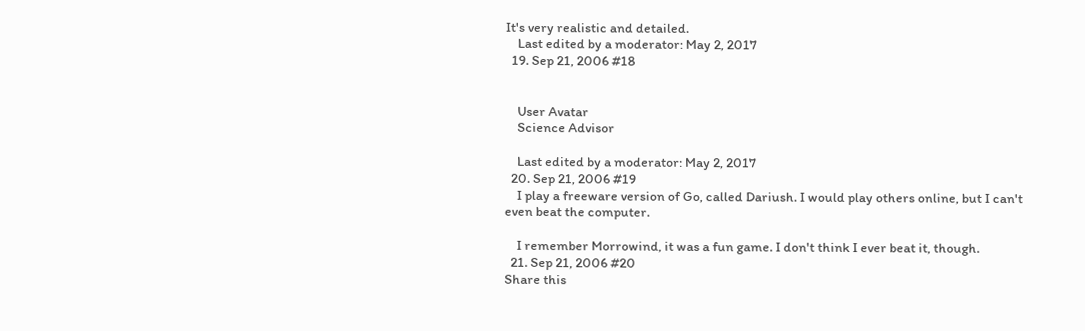It's very realistic and detailed.
    Last edited by a moderator: May 2, 2017
  19. Sep 21, 2006 #18


    User Avatar
    Science Advisor

    Last edited by a moderator: May 2, 2017
  20. Sep 21, 2006 #19
    I play a freeware version of Go, called Dariush. I would play others online, but I can't even beat the computer.

    I remember Morrowind, it was a fun game. I don't think I ever beat it, though.
  21. Sep 21, 2006 #20
Share this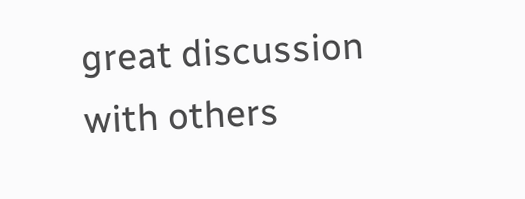great discussion with others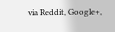via Reddit, Google+,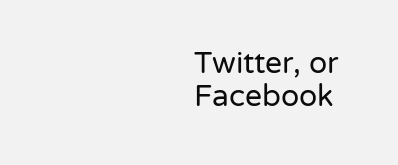Twitter, or Facebook